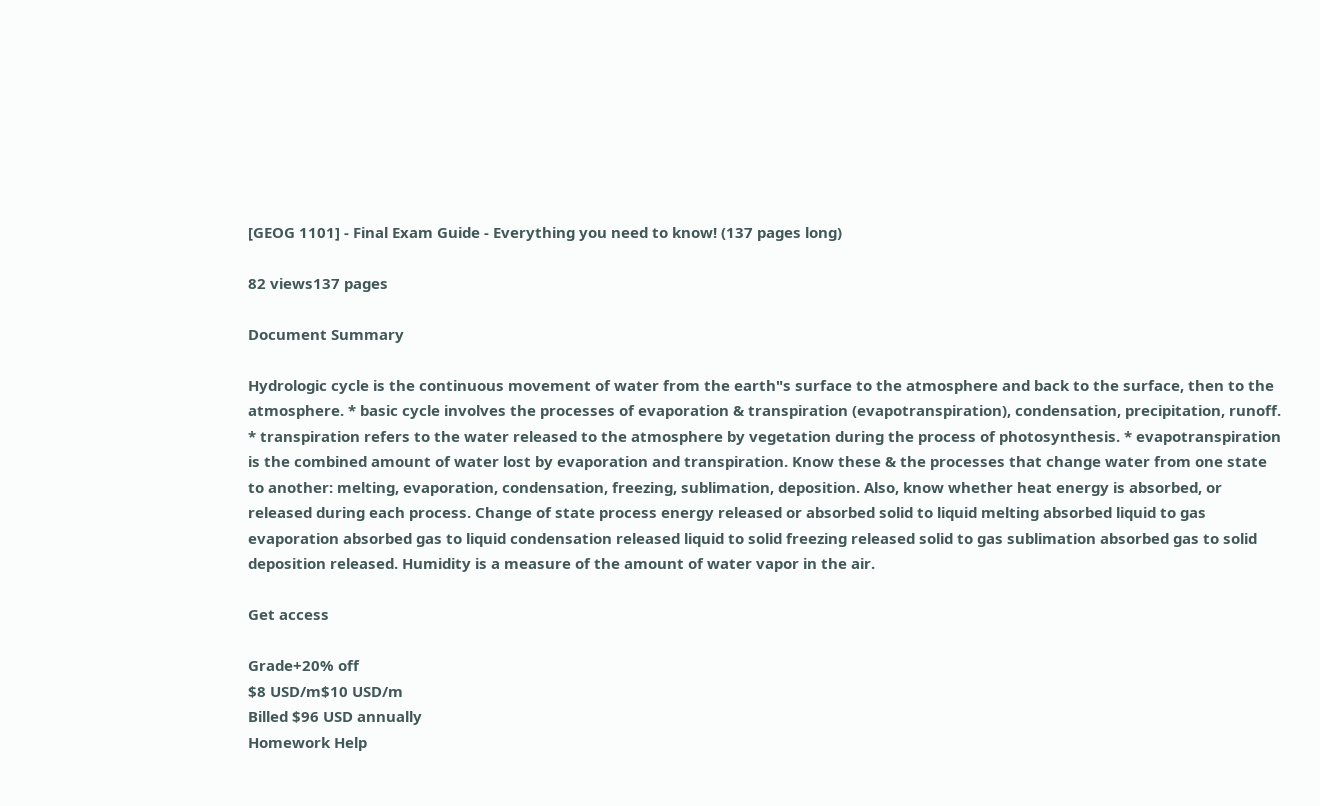[GEOG 1101] - Final Exam Guide - Everything you need to know! (137 pages long)

82 views137 pages

Document Summary

Hydrologic cycle is the continuous movement of water from the earth"s surface to the atmosphere and back to the surface, then to the atmosphere. * basic cycle involves the processes of evaporation & transpiration (evapotranspiration), condensation, precipitation, runoff. * transpiration refers to the water released to the atmosphere by vegetation during the process of photosynthesis. * evapotranspiration is the combined amount of water lost by evaporation and transpiration. Know these & the processes that change water from one state to another: melting, evaporation, condensation, freezing, sublimation, deposition. Also, know whether heat energy is absorbed, or released during each process. Change of state process energy released or absorbed solid to liquid melting absorbed liquid to gas evaporation absorbed gas to liquid condensation released liquid to solid freezing released solid to gas sublimation absorbed gas to solid deposition released. Humidity is a measure of the amount of water vapor in the air.

Get access

Grade+20% off
$8 USD/m$10 USD/m
Billed $96 USD annually
Homework Help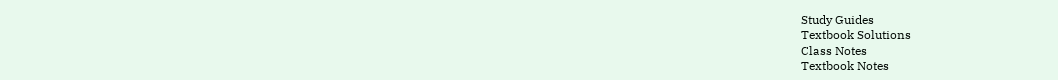Study Guides
Textbook Solutions
Class Notes
Textbook Notes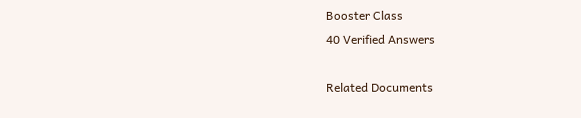Booster Class
40 Verified Answers

Related Documents